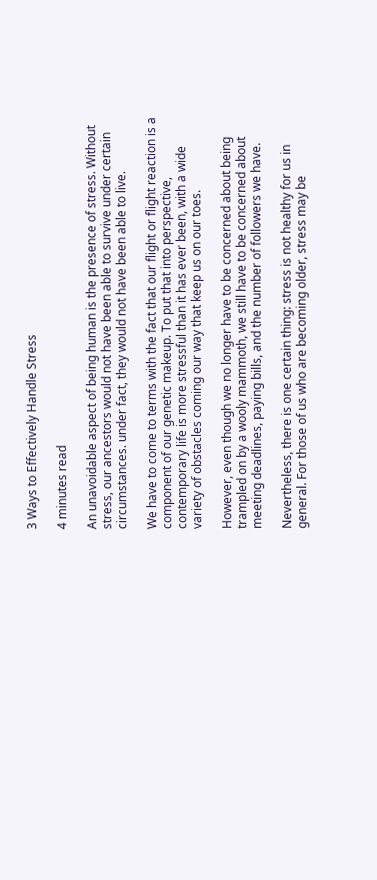3 Ways to Effectively Handle Stress

4 minutes read

An unavoidable aspect of being human is the presence of stress. Without stress, our ancestors would not have been able to survive under certain circumstances. under fact, they would not have been able to live.

We have to come to terms with the fact that our flight or flight reaction is a component of our genetic makeup. To put that into perspective, contemporary life is more stressful than it has ever been, with a wide variety of obstacles coming our way that keep us on our toes.

However, even though we no longer have to be concerned about being trampled on by a wooly mammoth, we still have to be concerned about meeting deadlines, paying bills, and the number of followers we have.

Nevertheless, there is one certain thing: stress is not healthy for us in general. For those of us who are becoming older, stress may be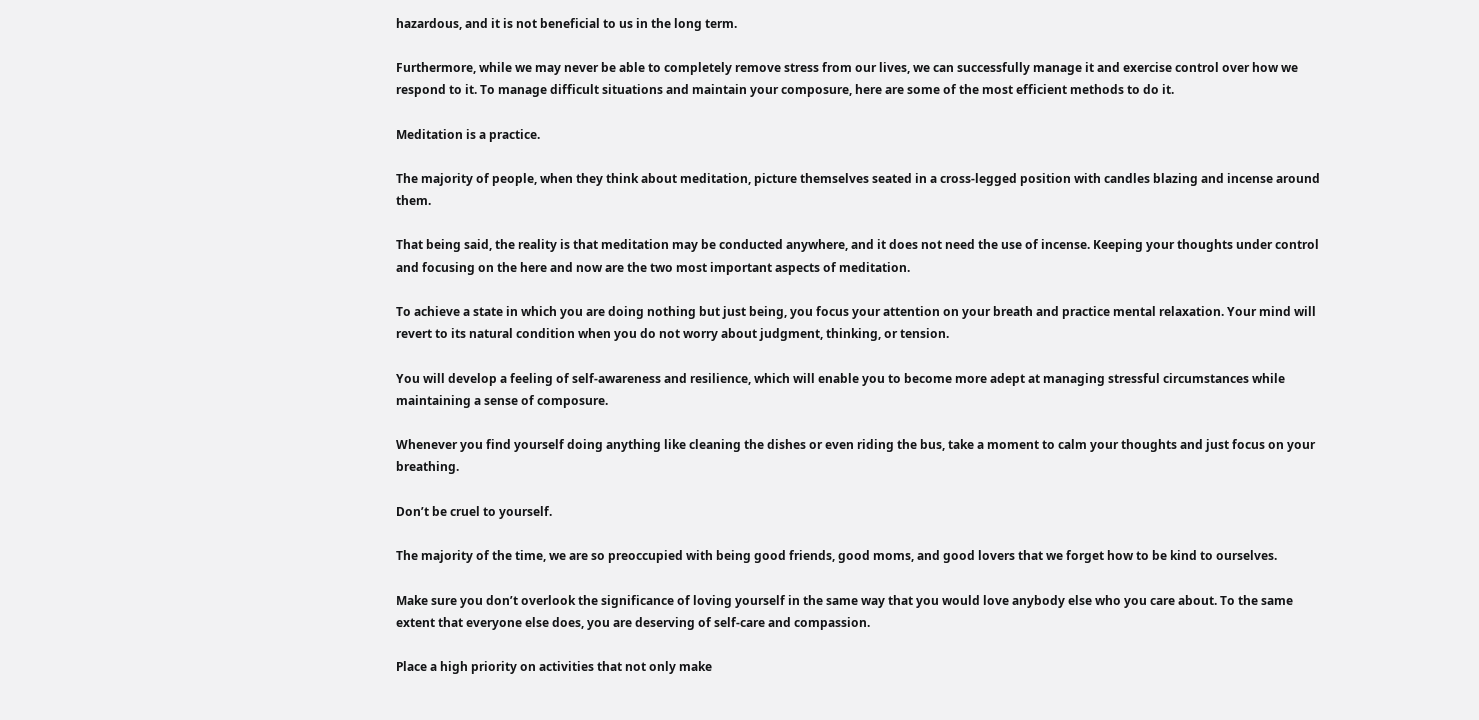hazardous, and it is not beneficial to us in the long term.

Furthermore, while we may never be able to completely remove stress from our lives, we can successfully manage it and exercise control over how we respond to it. To manage difficult situations and maintain your composure, here are some of the most efficient methods to do it.

Meditation is a practice.

The majority of people, when they think about meditation, picture themselves seated in a cross-legged position with candles blazing and incense around them.

That being said, the reality is that meditation may be conducted anywhere, and it does not need the use of incense. Keeping your thoughts under control and focusing on the here and now are the two most important aspects of meditation.

To achieve a state in which you are doing nothing but just being, you focus your attention on your breath and practice mental relaxation. Your mind will revert to its natural condition when you do not worry about judgment, thinking, or tension.

You will develop a feeling of self-awareness and resilience, which will enable you to become more adept at managing stressful circumstances while maintaining a sense of composure.

Whenever you find yourself doing anything like cleaning the dishes or even riding the bus, take a moment to calm your thoughts and just focus on your breathing.

Don’t be cruel to yourself.

The majority of the time, we are so preoccupied with being good friends, good moms, and good lovers that we forget how to be kind to ourselves.

Make sure you don’t overlook the significance of loving yourself in the same way that you would love anybody else who you care about. To the same extent that everyone else does, you are deserving of self-care and compassion.

Place a high priority on activities that not only make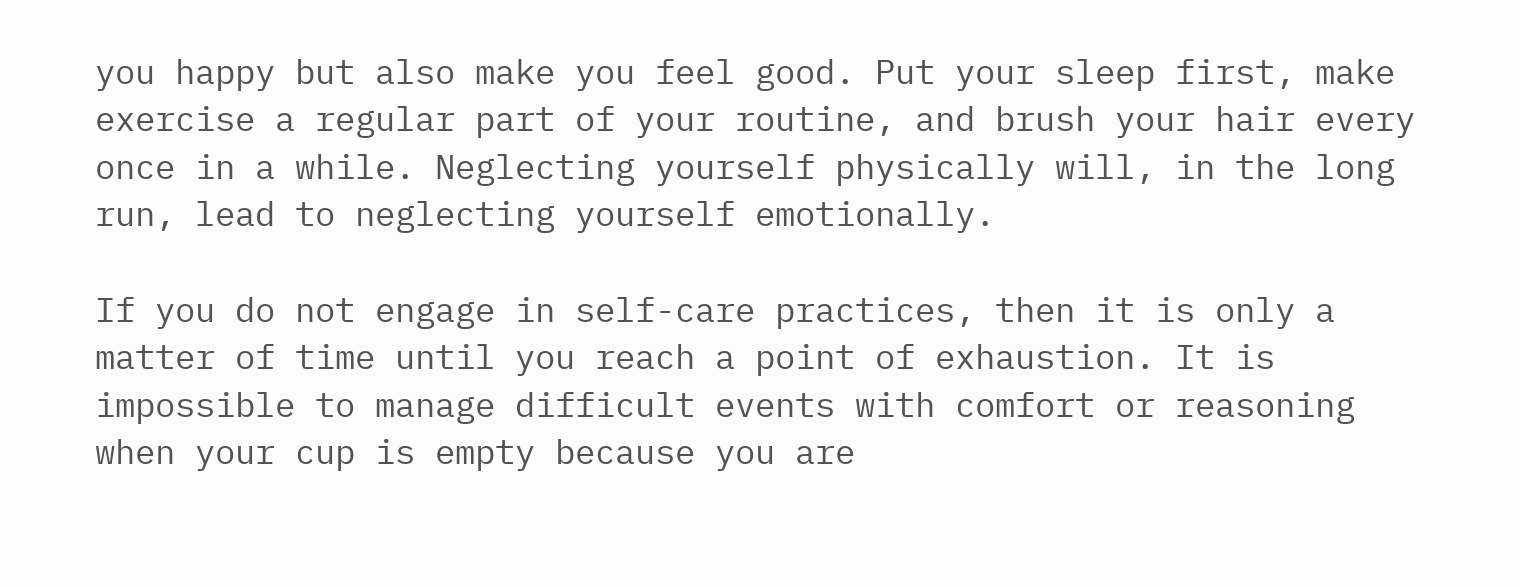you happy but also make you feel good. Put your sleep first, make exercise a regular part of your routine, and brush your hair every once in a while. Neglecting yourself physically will, in the long run, lead to neglecting yourself emotionally.

If you do not engage in self-care practices, then it is only a matter of time until you reach a point of exhaustion. It is impossible to manage difficult events with comfort or reasoning when your cup is empty because you are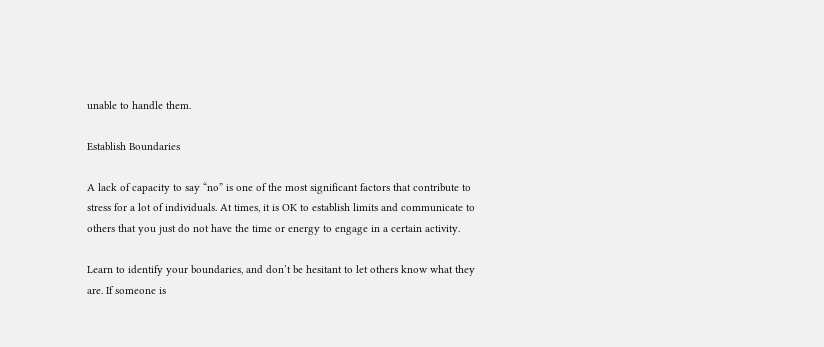unable to handle them.

Establish Boundaries

A lack of capacity to say “no” is one of the most significant factors that contribute to stress for a lot of individuals. At times, it is OK to establish limits and communicate to others that you just do not have the time or energy to engage in a certain activity.

Learn to identify your boundaries, and don’t be hesitant to let others know what they are. If someone is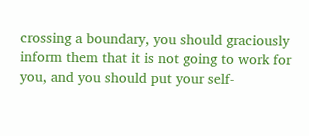crossing a boundary, you should graciously inform them that it is not going to work for you, and you should put your self-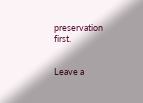preservation first.


Leave a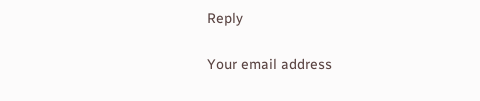Reply

Your email address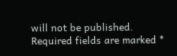will not be published. Required fields are marked *